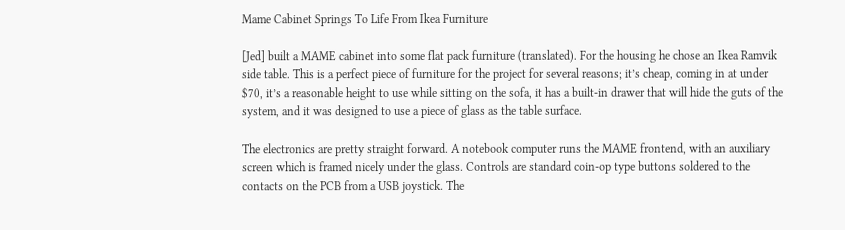Mame Cabinet Springs To Life From Ikea Furniture

[Jed] built a MAME cabinet into some flat pack furniture (translated). For the housing he chose an Ikea Ramvik side table. This is a perfect piece of furniture for the project for several reasons; it’s cheap, coming in at under $70, it’s a reasonable height to use while sitting on the sofa, it has a built-in drawer that will hide the guts of the system, and it was designed to use a piece of glass as the table surface.

The electronics are pretty straight forward. A notebook computer runs the MAME frontend, with an auxiliary screen which is framed nicely under the glass. Controls are standard coin-op type buttons soldered to the contacts on the PCB from a USB joystick. The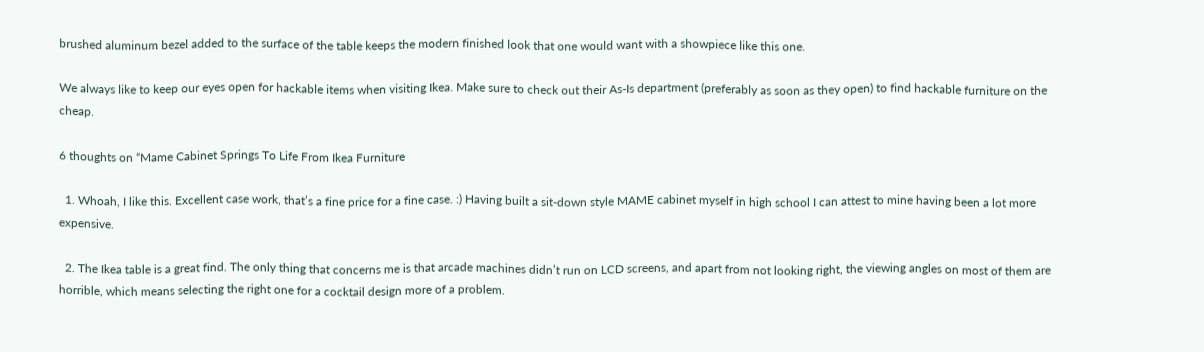brushed aluminum bezel added to the surface of the table keeps the modern finished look that one would want with a showpiece like this one.

We always like to keep our eyes open for hackable items when visiting Ikea. Make sure to check out their As-Is department (preferably as soon as they open) to find hackable furniture on the cheap.

6 thoughts on “Mame Cabinet Springs To Life From Ikea Furniture

  1. Whoah, I like this. Excellent case work, that’s a fine price for a fine case. :) Having built a sit-down style MAME cabinet myself in high school I can attest to mine having been a lot more expensive.

  2. The Ikea table is a great find. The only thing that concerns me is that arcade machines didn’t run on LCD screens, and apart from not looking right, the viewing angles on most of them are horrible, which means selecting the right one for a cocktail design more of a problem.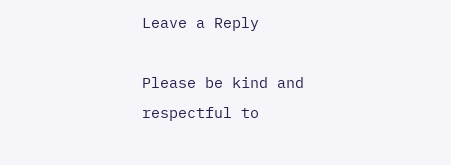Leave a Reply

Please be kind and respectful to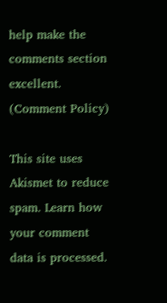help make the comments section excellent. (Comment Policy)

This site uses Akismet to reduce spam. Learn how your comment data is processed.